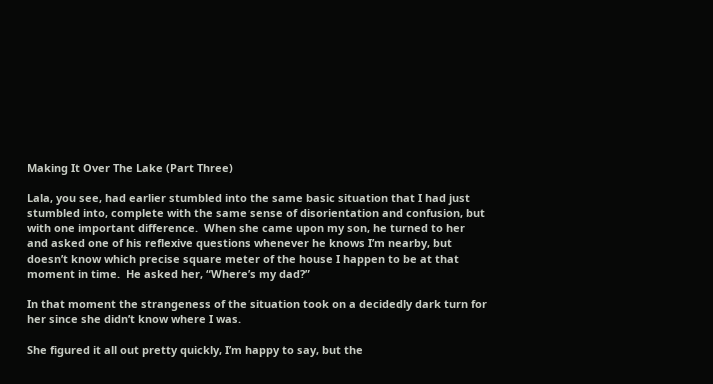Making It Over The Lake (Part Three)

Lala, you see, had earlier stumbled into the same basic situation that I had just stumbled into, complete with the same sense of disorientation and confusion, but with one important difference.  When she came upon my son, he turned to her and asked one of his reflexive questions whenever he knows I’m nearby, but doesn’t know which precise square meter of the house I happen to be at that moment in time.  He asked her, “Where’s my dad?”

In that moment the strangeness of the situation took on a decidedly dark turn for her since she didn’t know where I was.

She figured it all out pretty quickly, I’m happy to say, but the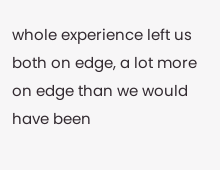whole experience left us both on edge, a lot more on edge than we would have been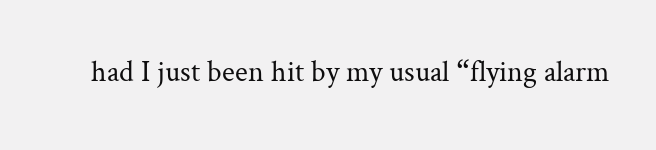had I just been hit by my usual “flying alarm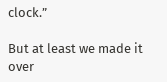clock.”

But at least we made it over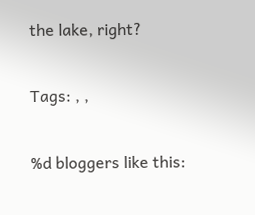the lake, right?

Tags: , ,

%d bloggers like this: